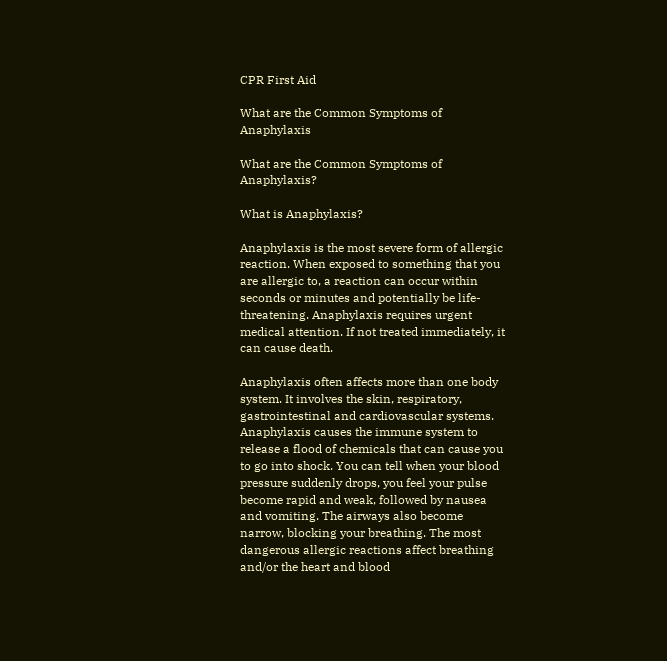CPR First Aid

What are the Common Symptoms of Anaphylaxis

What are the Common Symptoms of Anaphylaxis?

What is Anaphylaxis?

Anaphylaxis is the most severe form of allergic reaction. When exposed to something that you are allergic to, a reaction can occur within seconds or minutes and potentially be life-threatening. Anaphylaxis requires urgent medical attention. If not treated immediately, it can cause death.

Anaphylaxis often affects more than one body system. It involves the skin, respiratory, gastrointestinal and cardiovascular systems. Anaphylaxis causes the immune system to release a flood of chemicals that can cause you to go into shock. You can tell when your blood pressure suddenly drops, you feel your pulse become rapid and weak, followed by nausea and vomiting. The airways also become narrow, blocking your breathing. The most dangerous allergic reactions affect breathing and/or the heart and blood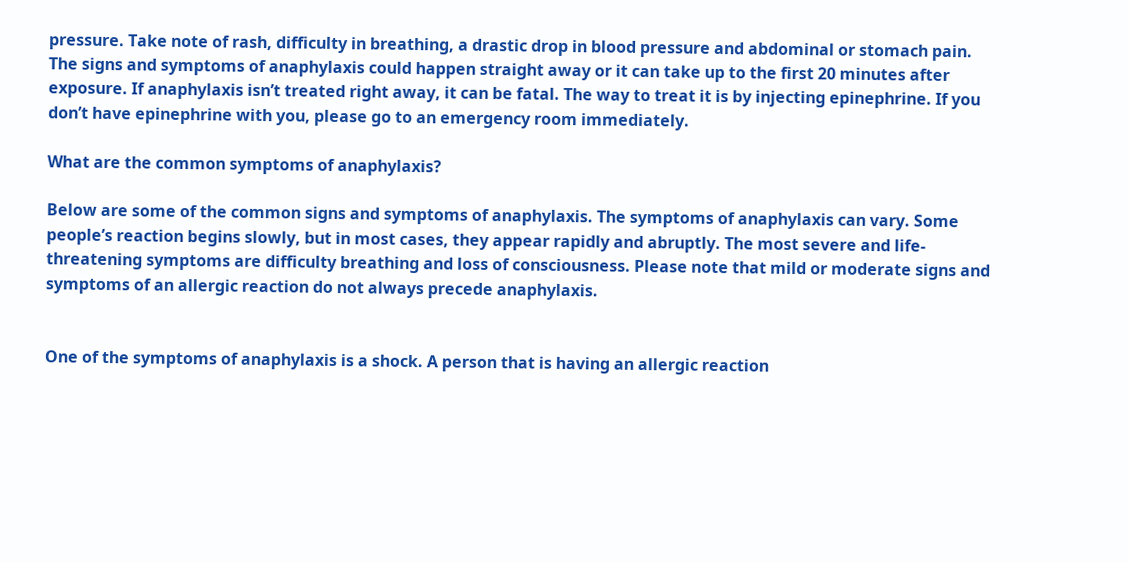pressure. Take note of rash, difficulty in breathing, a drastic drop in blood pressure and abdominal or stomach pain. The signs and symptoms of anaphylaxis could happen straight away or it can take up to the first 20 minutes after exposure. If anaphylaxis isn’t treated right away, it can be fatal. The way to treat it is by injecting epinephrine. If you don’t have epinephrine with you, please go to an emergency room immediately.

What are the common symptoms of anaphylaxis?

Below are some of the common signs and symptoms of anaphylaxis. The symptoms of anaphylaxis can vary. Some people’s reaction begins slowly, but in most cases, they appear rapidly and abruptly. The most severe and life-threatening symptoms are difficulty breathing and loss of consciousness. Please note that mild or moderate signs and symptoms of an allergic reaction do not always precede anaphylaxis.


One of the symptoms of anaphylaxis is a shock. A person that is having an allergic reaction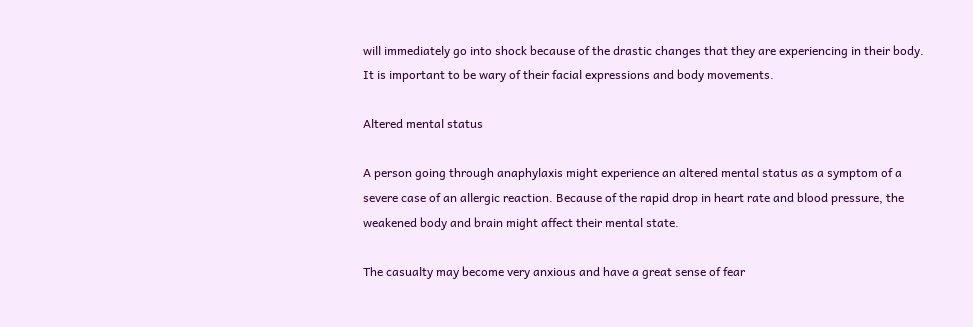will immediately go into shock because of the drastic changes that they are experiencing in their body. It is important to be wary of their facial expressions and body movements.

Altered mental status

A person going through anaphylaxis might experience an altered mental status as a symptom of a severe case of an allergic reaction. Because of the rapid drop in heart rate and blood pressure, the weakened body and brain might affect their mental state.

The casualty may become very anxious and have a great sense of fear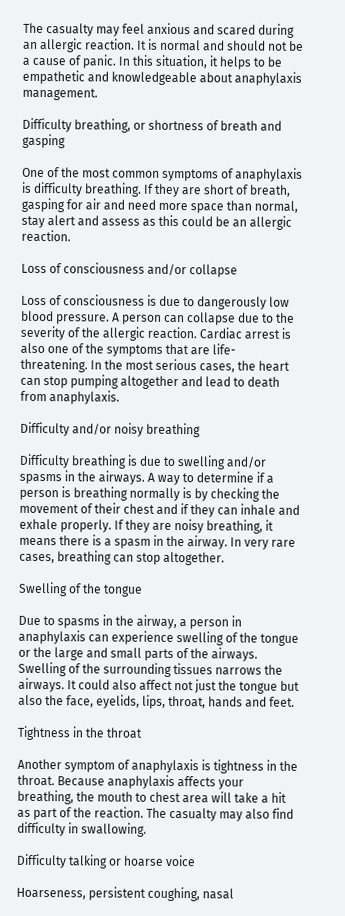The casualty may feel anxious and scared during an allergic reaction. It is normal and should not be a cause of panic. In this situation, it helps to be empathetic and knowledgeable about anaphylaxis management.

Difficulty breathing, or shortness of breath and gasping

One of the most common symptoms of anaphylaxis is difficulty breathing. If they are short of breath, gasping for air and need more space than normal, stay alert and assess as this could be an allergic reaction.

Loss of consciousness and/or collapse

Loss of consciousness is due to dangerously low blood pressure. A person can collapse due to the severity of the allergic reaction. Cardiac arrest is also one of the symptoms that are life-threatening. In the most serious cases, the heart can stop pumping altogether and lead to death from anaphylaxis.

Difficulty and/or noisy breathing

Difficulty breathing is due to swelling and/or spasms in the airways. A way to determine if a person is breathing normally is by checking the movement of their chest and if they can inhale and exhale properly. If they are noisy breathing, it means there is a spasm in the airway. In very rare cases, breathing can stop altogether.

Swelling of the tongue

Due to spasms in the airway, a person in anaphylaxis can experience swelling of the tongue or the large and small parts of the airways. Swelling of the surrounding tissues narrows the airways. It could also affect not just the tongue but also the face, eyelids, lips, throat, hands and feet.

Tightness in the throat

Another symptom of anaphylaxis is tightness in the throat. Because anaphylaxis affects your breathing, the mouth to chest area will take a hit as part of the reaction. The casualty may also find difficulty in swallowing.

Difficulty talking or hoarse voice

Hoarseness, persistent coughing, nasal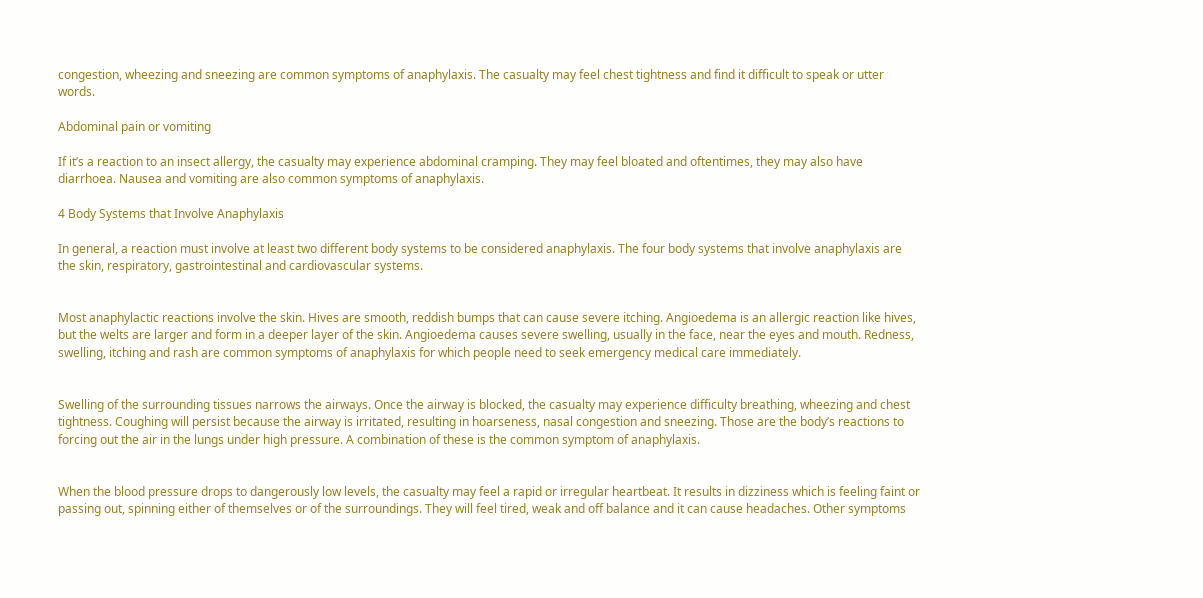congestion, wheezing and sneezing are common symptoms of anaphylaxis. The casualty may feel chest tightness and find it difficult to speak or utter words.

Abdominal pain or vomiting

If it’s a reaction to an insect allergy, the casualty may experience abdominal cramping. They may feel bloated and oftentimes, they may also have diarrhoea. Nausea and vomiting are also common symptoms of anaphylaxis.

4 Body Systems that Involve Anaphylaxis

In general, a reaction must involve at least two different body systems to be considered anaphylaxis. The four body systems that involve anaphylaxis are the skin, respiratory, gastrointestinal and cardiovascular systems.


Most anaphylactic reactions involve the skin. Hives are smooth, reddish bumps that can cause severe itching. Angioedema is an allergic reaction like hives, but the welts are larger and form in a deeper layer of the skin. Angioedema causes severe swelling, usually in the face, near the eyes and mouth. Redness, swelling, itching and rash are common symptoms of anaphylaxis for which people need to seek emergency medical care immediately.


Swelling of the surrounding tissues narrows the airways. Once the airway is blocked, the casualty may experience difficulty breathing, wheezing and chest tightness. Coughing will persist because the airway is irritated, resulting in hoarseness, nasal congestion and sneezing. Those are the body’s reactions to forcing out the air in the lungs under high pressure. A combination of these is the common symptom of anaphylaxis.


When the blood pressure drops to dangerously low levels, the casualty may feel a rapid or irregular heartbeat. It results in dizziness which is feeling faint or passing out, spinning either of themselves or of the surroundings. They will feel tired, weak and off balance and it can cause headaches. Other symptoms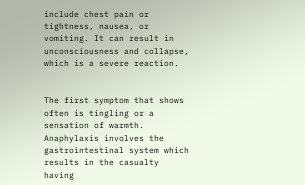include chest pain or tightness, nausea, or vomiting. It can result in unconsciousness and collapse, which is a severe reaction.


The first symptom that shows often is tingling or a sensation of warmth. Anaphylaxis involves the gastrointestinal system which results in the casualty having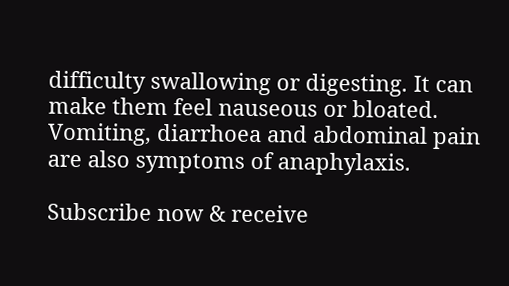difficulty swallowing or digesting. It can make them feel nauseous or bloated. Vomiting, diarrhoea and abdominal pain are also symptoms of anaphylaxis.

Subscribe now & receive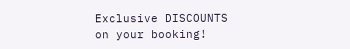Exclusive DISCOUNTS on your booking!